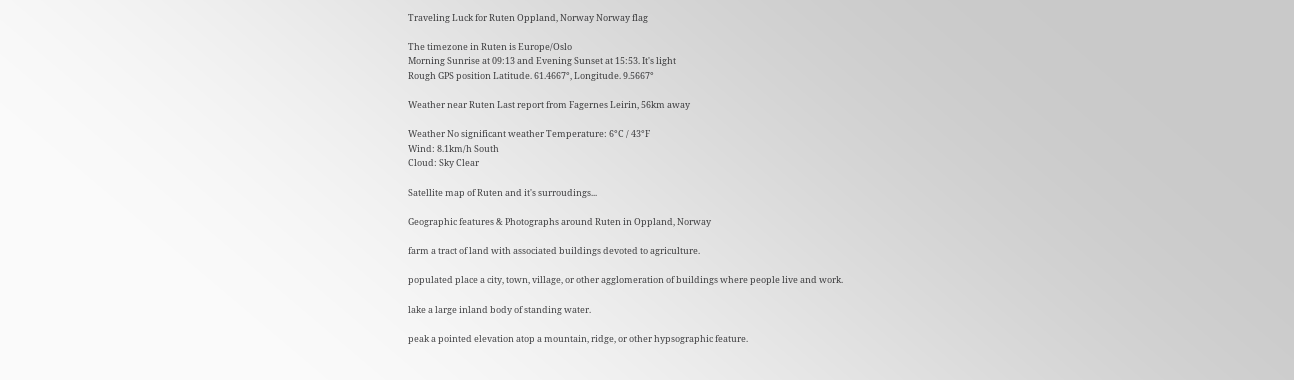Traveling Luck for Ruten Oppland, Norway Norway flag

The timezone in Ruten is Europe/Oslo
Morning Sunrise at 09:13 and Evening Sunset at 15:53. It's light
Rough GPS position Latitude. 61.4667°, Longitude. 9.5667°

Weather near Ruten Last report from Fagernes Leirin, 56km away

Weather No significant weather Temperature: 6°C / 43°F
Wind: 8.1km/h South
Cloud: Sky Clear

Satellite map of Ruten and it's surroudings...

Geographic features & Photographs around Ruten in Oppland, Norway

farm a tract of land with associated buildings devoted to agriculture.

populated place a city, town, village, or other agglomeration of buildings where people live and work.

lake a large inland body of standing water.

peak a pointed elevation atop a mountain, ridge, or other hypsographic feature.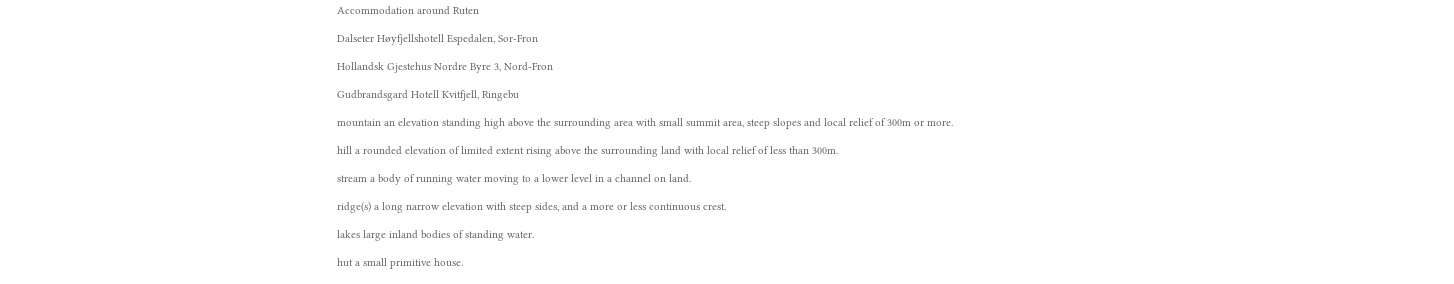Accommodation around Ruten

Dalseter Høyfjellshotell Espedalen, Sor-Fron

Hollandsk Gjestehus Nordre Byre 3, Nord-Fron

Gudbrandsgard Hotell Kvitfjell, Ringebu

mountain an elevation standing high above the surrounding area with small summit area, steep slopes and local relief of 300m or more.

hill a rounded elevation of limited extent rising above the surrounding land with local relief of less than 300m.

stream a body of running water moving to a lower level in a channel on land.

ridge(s) a long narrow elevation with steep sides, and a more or less continuous crest.

lakes large inland bodies of standing water.

hut a small primitive house.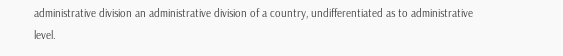administrative division an administrative division of a country, undifferentiated as to administrative level.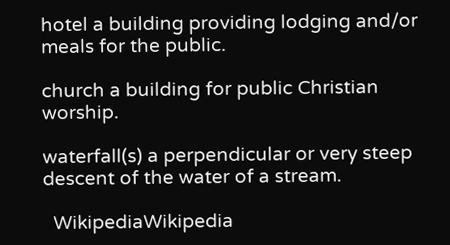hotel a building providing lodging and/or meals for the public.

church a building for public Christian worship.

waterfall(s) a perpendicular or very steep descent of the water of a stream.

  WikipediaWikipedia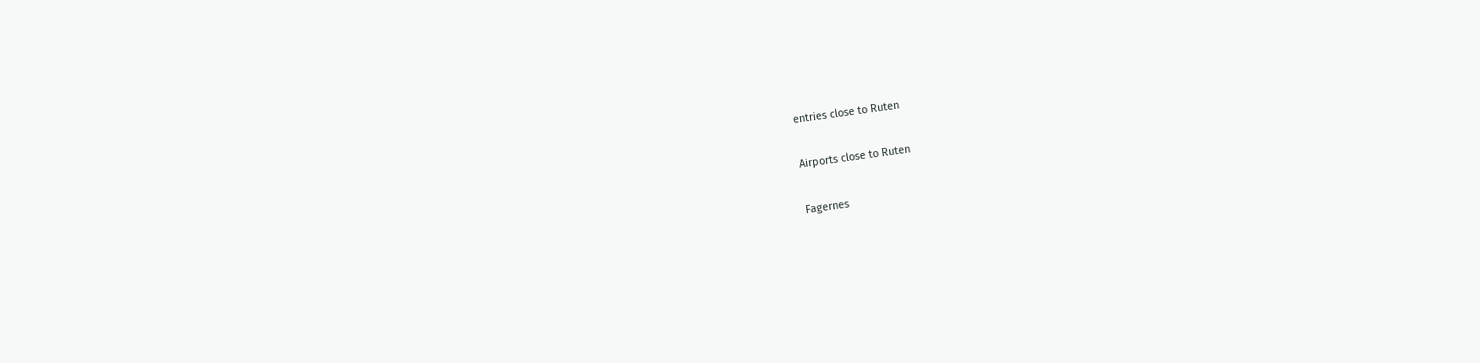entries close to Ruten

Airports close to Ruten

Fagernes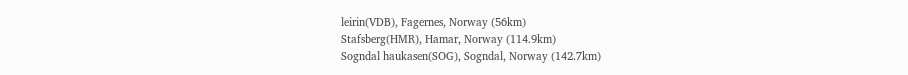leirin(VDB), Fagernes, Norway (56km)
Stafsberg(HMR), Hamar, Norway (114.9km)
Sogndal haukasen(SOG), Sogndal, Norway (142.7km)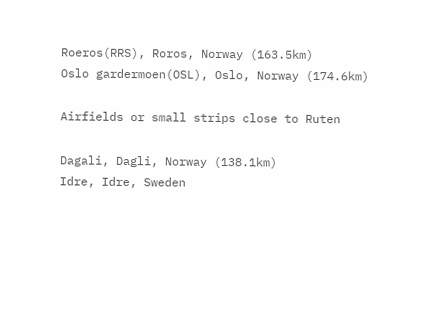Roeros(RRS), Roros, Norway (163.5km)
Oslo gardermoen(OSL), Oslo, Norway (174.6km)

Airfields or small strips close to Ruten

Dagali, Dagli, Norway (138.1km)
Idre, Idre, Sweden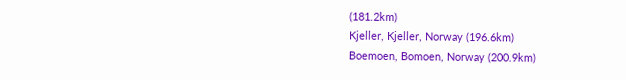(181.2km)
Kjeller, Kjeller, Norway (196.6km)
Boemoen, Bomoen, Norway (200.9km)